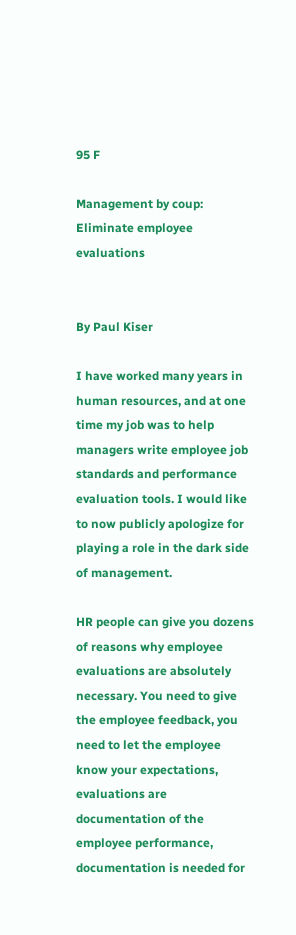95 F

Management by coup: Eliminate employee evaluations


By Paul Kiser

I have worked many years in human resources, and at one time my job was to help managers write employee job standards and performance evaluation tools. I would like to now publicly apologize for playing a role in the dark side of management.

HR people can give you dozens of reasons why employee evaluations are absolutely necessary. You need to give the employee feedback, you need to let the employee know your expectations, evaluations are documentation of the employee performance, documentation is needed for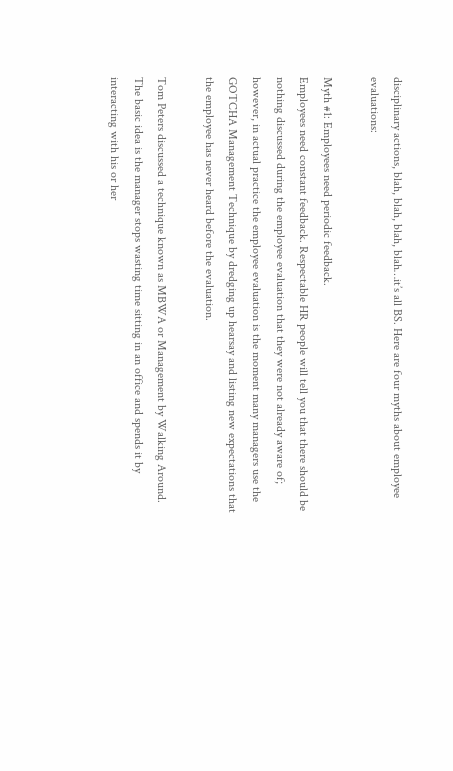disciplinary actions, blah, blah, blah, blah…it’s all BS. Here are four myths about employee evaluations:

Myth #1: Employees need periodic feedback.
Employees need constant feedback. Respectable HR people will tell you that there should be nothing discussed during the employee evaluation that they were not already aware of; however, in actual practice the employee evaluation is the moment many managers use the GOTCHA Management Technique by dredging up hearsay and listing new expectations that the employee has never heard before the evaluation.

Tom Peters discussed a technique known as MBWA or Management by Walking Around. The basic idea is the manager stops wasting time sitting in an office and spends it by interacting with his or her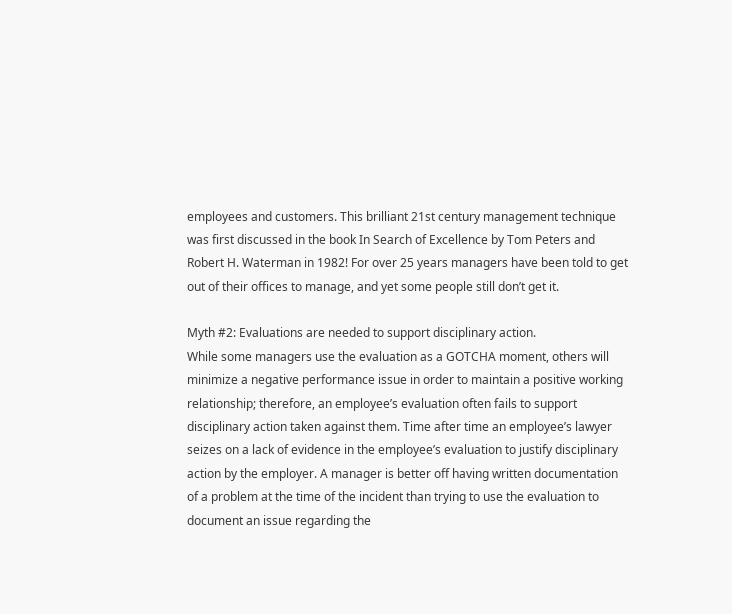employees and customers. This brilliant 21st century management technique was first discussed in the book In Search of Excellence by Tom Peters and Robert H. Waterman in 1982! For over 25 years managers have been told to get out of their offices to manage, and yet some people still don’t get it.

Myth #2: Evaluations are needed to support disciplinary action.
While some managers use the evaluation as a GOTCHA moment, others will minimize a negative performance issue in order to maintain a positive working relationship; therefore, an employee’s evaluation often fails to support disciplinary action taken against them. Time after time an employee’s lawyer seizes on a lack of evidence in the employee’s evaluation to justify disciplinary action by the employer. A manager is better off having written documentation of a problem at the time of the incident than trying to use the evaluation to document an issue regarding the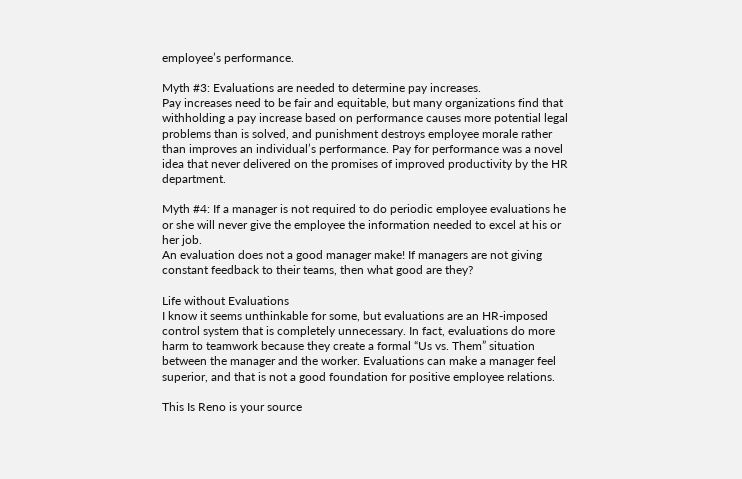employee’s performance.

Myth #3: Evaluations are needed to determine pay increases.
Pay increases need to be fair and equitable, but many organizations find that withholding a pay increase based on performance causes more potential legal problems than is solved, and punishment destroys employee morale rather than improves an individual’s performance. Pay for performance was a novel idea that never delivered on the promises of improved productivity by the HR department.

Myth #4: If a manager is not required to do periodic employee evaluations he or she will never give the employee the information needed to excel at his or her job.
An evaluation does not a good manager make! If managers are not giving constant feedback to their teams, then what good are they?

Life without Evaluations
I know it seems unthinkable for some, but evaluations are an HR-imposed control system that is completely unnecessary. In fact, evaluations do more harm to teamwork because they create a formal “Us vs. Them” situation between the manager and the worker. Evaluations can make a manager feel superior, and that is not a good foundation for positive employee relations.

This Is Reno is your source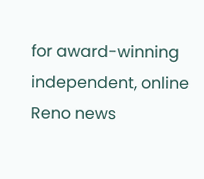for award-winning independent, online Reno news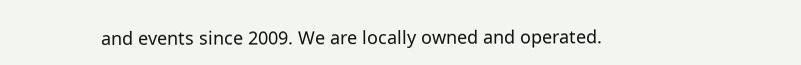and events since 2009. We are locally owned and operated.